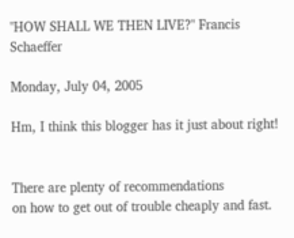"HOW SHALL WE THEN LIVE?" Francis Schaeffer

Monday, July 04, 2005

Hm, I think this blogger has it just about right!


There are plenty of recommendations
on how to get out of trouble cheaply and fast.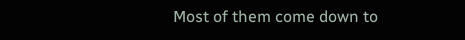Most of them come down to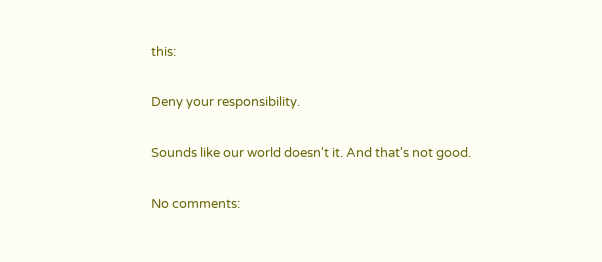this:

Deny your responsibility.

Sounds like our world doesn't it. And that's not good.

No comments: